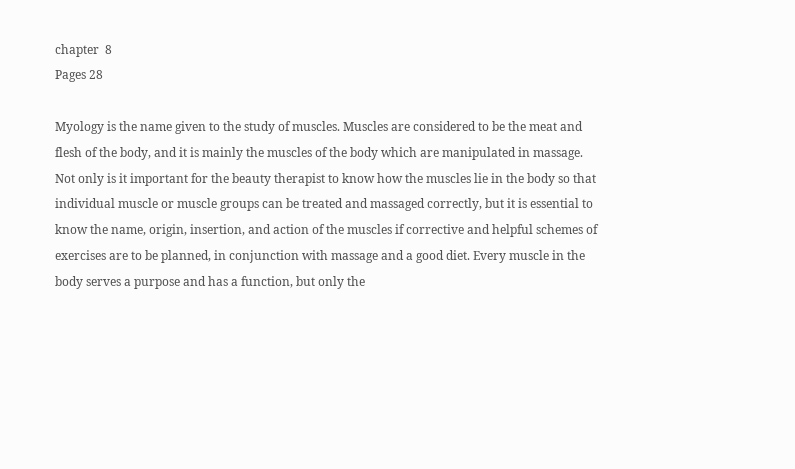chapter  8
Pages 28

Myology is the name given to the study of muscles. Muscles are considered to be the meat and flesh of the body, and it is mainly the muscles of the body which are manipulated in massage. Not only is it important for the beauty therapist to know how the muscles lie in the body so that individual muscle or muscle groups can be treated and massaged correctly, but it is essential to know the name, origin, insertion, and action of the muscles if corrective and helpful schemes of exercises are to be planned, in conjunction with massage and a good diet. Every muscle in the body serves a purpose and has a function, but only the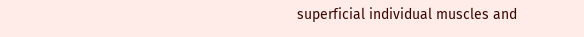superficial individual muscles and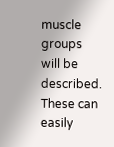muscle groups will be described. These can easily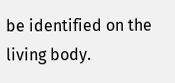be identified on the living body.